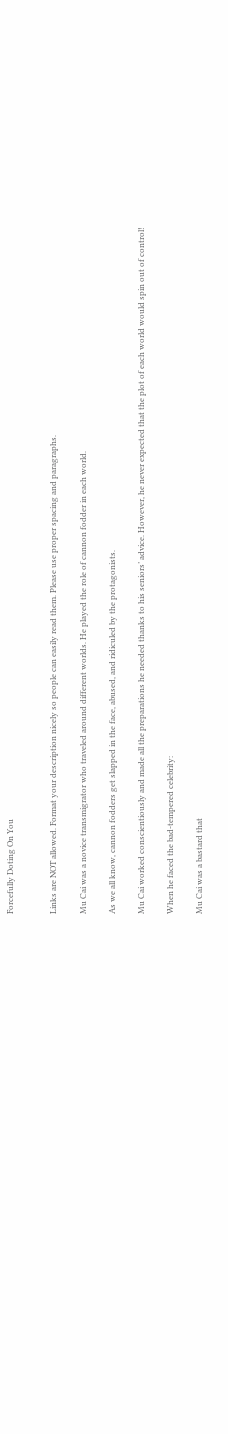Forcefully Doting On You


Links are NOT allowed. Format your description nicely so people can easily read them. Please use proper spacing and paragraphs.

Mu Cai was a novice transmigrator who traveled around different worlds. He played the role of cannon fodder in each world.

As we all know, cannon fodders get slapped in the face, abused, and ridiculed by the protagonists.

Mu Cai worked conscientiously and made all the preparations he needed thanks to his seniors’ advice. However, he never expected that the plot of each world would spin out of control!

When he faced the bad-tempered celebrity:

Mu Cai was a bastard that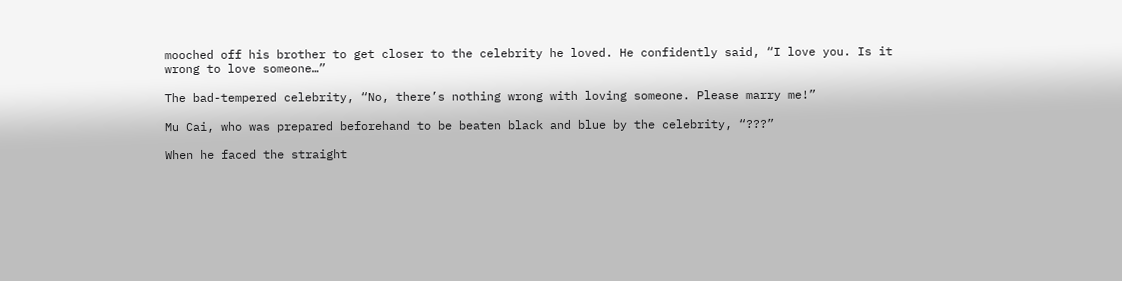mooched off his brother to get closer to the celebrity he loved. He confidently said, “I love you. Is it wrong to love someone…”

The bad-tempered celebrity, “No, there’s nothing wrong with loving someone. Please marry me!”

Mu Cai, who was prepared beforehand to be beaten black and blue by the celebrity, “???”

When he faced the straight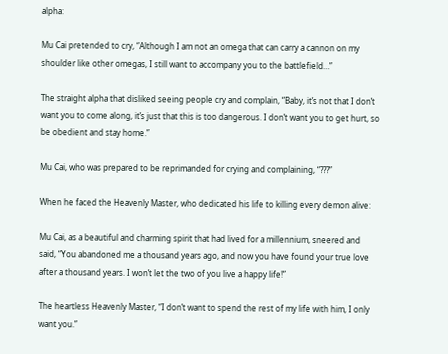alpha:

Mu Cai pretended to cry, “Although I am not an omega that can carry a cannon on my shoulder like other omegas, I still want to accompany you to the battlefield…”

The straight alpha that disliked seeing people cry and complain, “Baby, it’s not that I don’t want you to come along, it’s just that this is too dangerous. I don’t want you to get hurt, so be obedient and stay home.”

Mu Cai, who was prepared to be reprimanded for crying and complaining, “???”

When he faced the Heavenly Master, who dedicated his life to killing every demon alive:

Mu Cai, as a beautiful and charming spirit that had lived for a millennium, sneered and said, “You abandoned me a thousand years ago, and now you have found your true love after a thousand years. I won’t let the two of you live a happy life!”

The heartless Heavenly Master, “I don’t want to spend the rest of my life with him, I only want you.”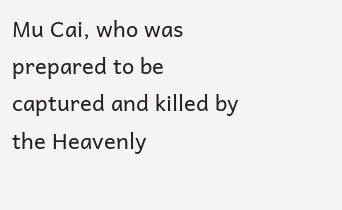Mu Cai, who was prepared to be captured and killed by the Heavenly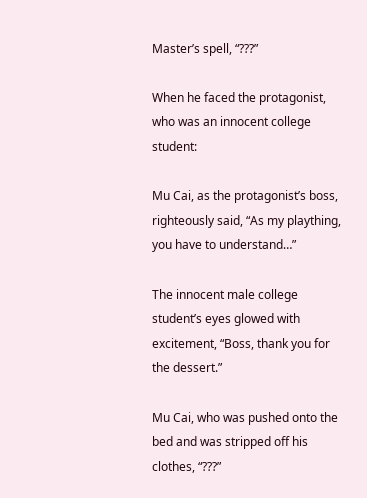Master’s spell, “???”

When he faced the protagonist, who was an innocent college student:

Mu Cai, as the protagonist’s boss, righteously said, “As my plaything, you have to understand…”

The innocent male college student’s eyes glowed with excitement, “Boss, thank you for the dessert.”

Mu Cai, who was pushed onto the bed and was stripped off his clothes, “???”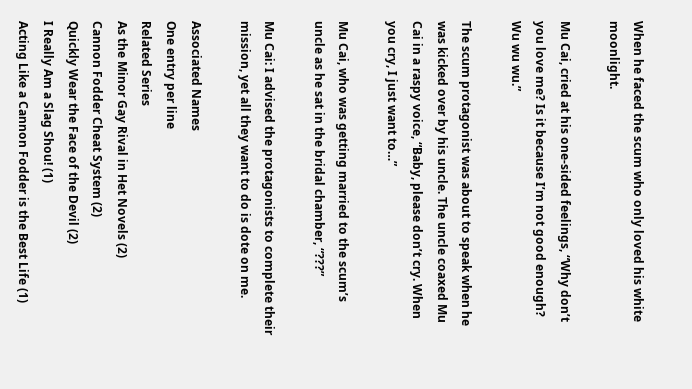When he faced the scum who only loved his white moonlight.

Mu Cai, cried at his one-sided feelings, “Why don’t you love me? Is it because I’m not good enough? Wu wu wu.”

The scum protagonist was about to speak when he was kicked over by his uncle. The uncle coaxed Mu Cai in a raspy voice, “Baby, please don’t cry. When you cry, I just want to…”

Mu Cai, who was getting married to the scum’s uncle as he sat in the bridal chamber, “???”

Mu Cai: I advised the protagonists to complete their mission, yet all they want to do is dote on me.

Associated Names
One entry per line
Related Series
As the Minor Gay Rival in Het Novels (2)
Cannon Fodder Cheat System (2)
Quickly Wear the Face of the Devil (2)
I Really Am a Slag Shou! (1)
Acting Like a Cannon Fodder is the Best Life (1)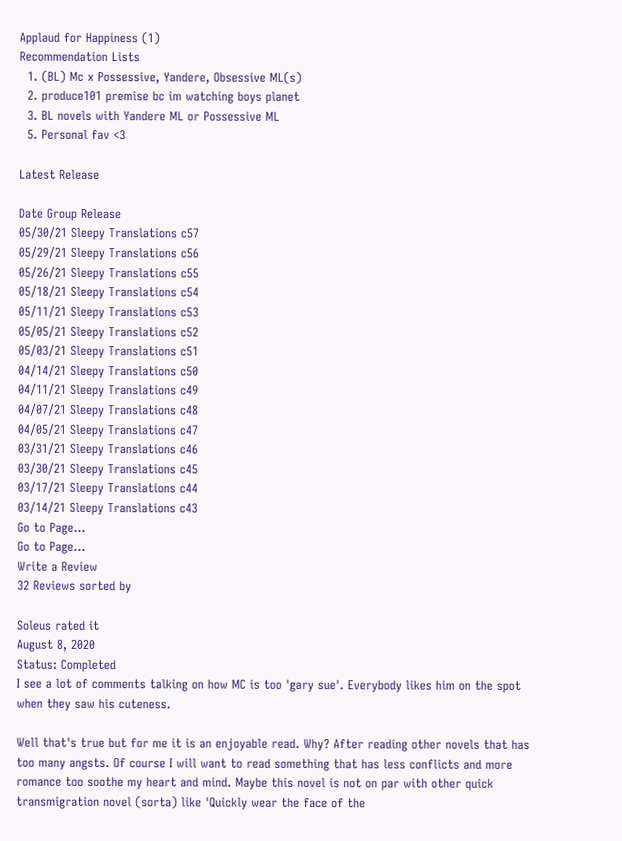Applaud for Happiness (1)
Recommendation Lists
  1. (BL) Mc x Possessive, Yandere, Obsessive ML(s)
  2. produce101 premise bc im watching boys planet
  3. BL novels with Yandere ML or Possessive ML
  5. Personal fav <3

Latest Release

Date Group Release
05/30/21 Sleepy Translations c57
05/29/21 Sleepy Translations c56
05/26/21 Sleepy Translations c55
05/18/21 Sleepy Translations c54
05/11/21 Sleepy Translations c53
05/05/21 Sleepy Translations c52
05/03/21 Sleepy Translations c51
04/14/21 Sleepy Translations c50
04/11/21 Sleepy Translations c49
04/07/21 Sleepy Translations c48
04/05/21 Sleepy Translations c47
03/31/21 Sleepy Translations c46
03/30/21 Sleepy Translations c45
03/17/21 Sleepy Translations c44
03/14/21 Sleepy Translations c43
Go to Page...
Go to Page...
Write a Review
32 Reviews sorted by

Soleus rated it
August 8, 2020
Status: Completed
I see a lot of comments talking on how MC is too 'gary sue'. Everybody likes him on the spot when they saw his cuteness.

Well that's true but for me it is an enjoyable read. Why? After reading other novels that has too many angsts. Of course I will want to read something that has less conflicts and more romance too soothe my heart and mind. Maybe this novel is not on par with other quick transmigration novel (sorta) like 'Quickly wear the face of the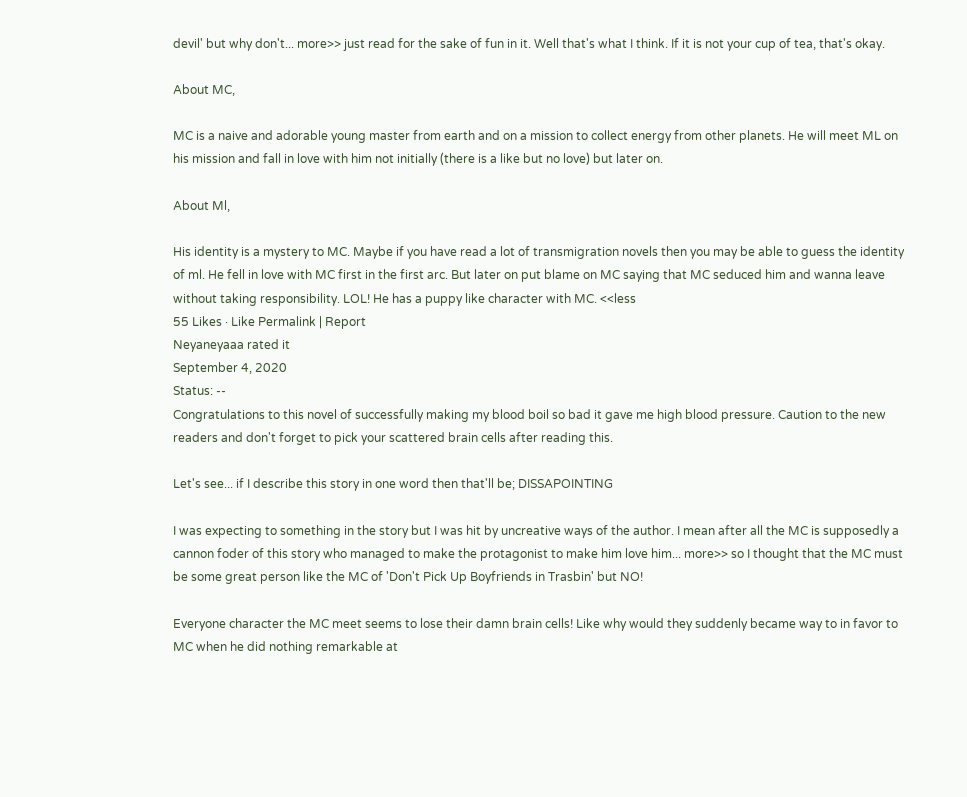devil' but why don't... more>> just read for the sake of fun in it. Well that's what I think. If it is not your cup of tea, that's okay.

About MC,

MC is a naive and adorable young master from earth and on a mission to collect energy from other planets. He will meet ML on his mission and fall in love with him not initially (there is a like but no love) but later on.

About Ml,

His identity is a mystery to MC. Maybe if you have read a lot of transmigration novels then you may be able to guess the identity of ml. He fell in love with MC first in the first arc. But later on put blame on MC saying that MC seduced him and wanna leave without taking responsibility. LOL! He has a puppy like character with MC. <<less
55 Likes · Like Permalink | Report
Neyaneyaaa rated it
September 4, 2020
Status: --
Congratulations to this novel of successfully making my blood boil so bad it gave me high blood pressure. Caution to the new readers and don't forget to pick your scattered brain cells after reading this.

Let's see... if I describe this story in one word then that'll be; DISSAPOINTING

I was expecting to something in the story but I was hit by uncreative ways of the author. I mean after all the MC is supposedly a cannon foder of this story who managed to make the protagonist to make him love him... more>> so I thought that the MC must be some great person like the MC of 'Don't Pick Up Boyfriends in Trasbin' but NO!

Everyone character the MC meet seems to lose their damn brain cells! Like why would they suddenly became way to in favor to MC when he did nothing remarkable at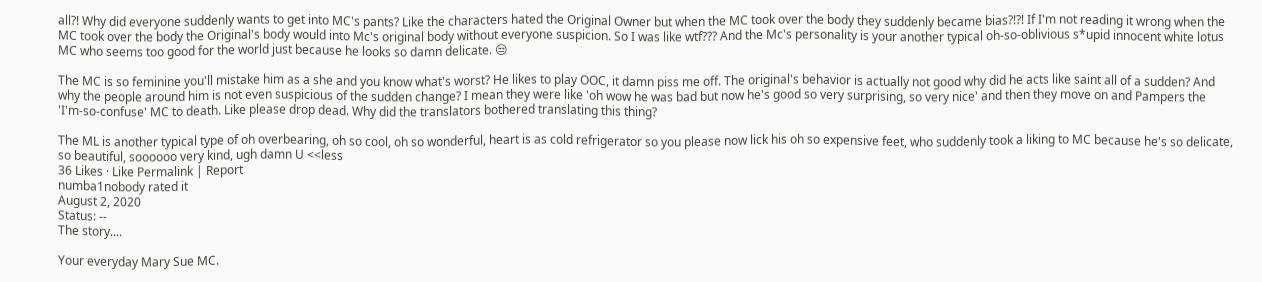all?! Why did everyone suddenly wants to get into MC's pants? Like the characters hated the Original Owner but when the MC took over the body they suddenly became bias?!?! If I'm not reading it wrong when the MC took over the body the Original's body would into Mc's original body without everyone suspicion. So I was like wtf??? And the Mc's personality is your another typical oh-so-oblivious s*upid innocent white lotus MC who seems too good for the world just because he looks so damn delicate. 😒

The MC is so feminine you'll mistake him as a she and you know what's worst? He likes to play OOC, it damn piss me off. The original's behavior is actually not good why did he acts like saint all of a sudden? And why the people around him is not even suspicious of the sudden change? I mean they were like 'oh wow he was bad but now he's good so very surprising, so very nice' and then they move on and Pampers the 'I'm-so-confuse' MC to death. Like please drop dead. Why did the translators bothered translating this thing?

The ML is another typical type of oh overbearing, oh so cool, oh so wonderful, heart is as cold refrigerator so you please now lick his oh so expensive feet, who suddenly took a liking to MC because he's so delicate, so beautiful, soooooo very kind, ugh damn U <<less
36 Likes · Like Permalink | Report
numba1nobody rated it
August 2, 2020
Status: --
The story....

Your everyday Mary Sue MC.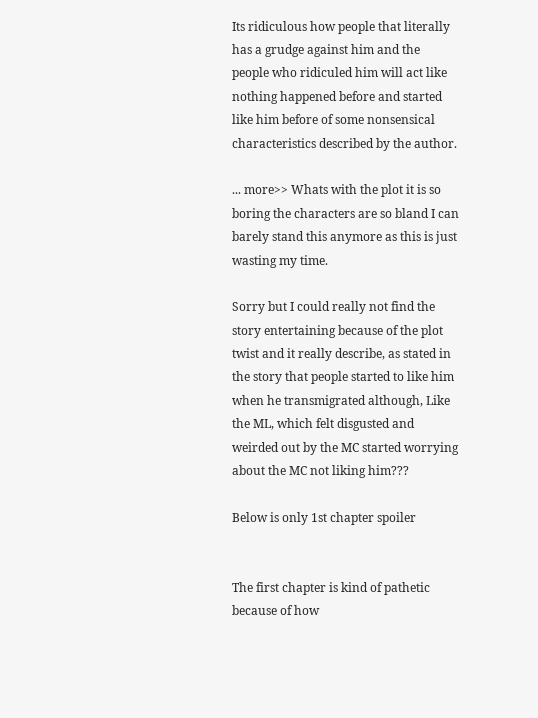Its ridiculous how people that literally has a grudge against him and the people who ridiculed him will act like nothing happened before and started like him before of some nonsensical characteristics described by the author.

... more>> Whats with the plot it is so boring the characters are so bland I can barely stand this anymore as this is just wasting my time.

Sorry but I could really not find the story entertaining because of the plot twist and it really describe, as stated in the story that people started to like him when he transmigrated although, Like the ML, which felt disgusted and weirded out by the MC started worrying about the MC not liking him???

Below is only 1st chapter spoiler


The first chapter is kind of pathetic because of how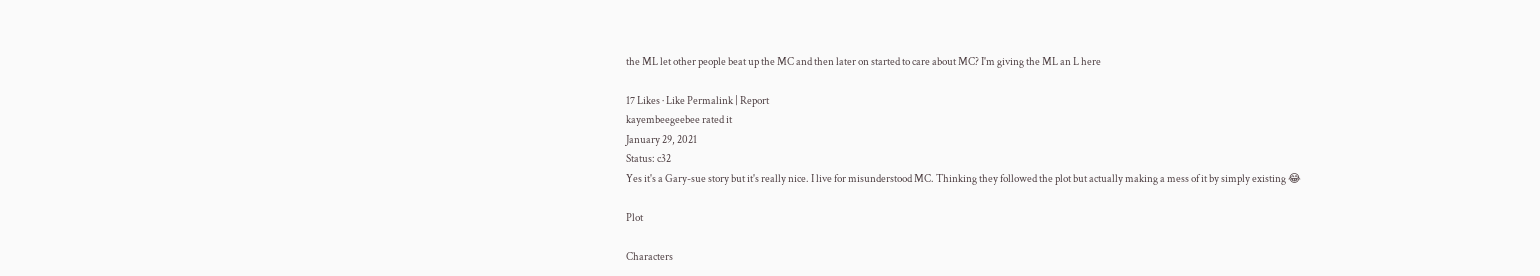the ML let other people beat up the MC and then later on started to care about MC? I'm giving the ML an L here

17 Likes · Like Permalink | Report
kayembeegeebee rated it
January 29, 2021
Status: c32
Yes it's a Gary-sue story but it's really nice. I live for misunderstood MC. Thinking they followed the plot but actually making a mess of it by simply existing 😂

Plot

Characters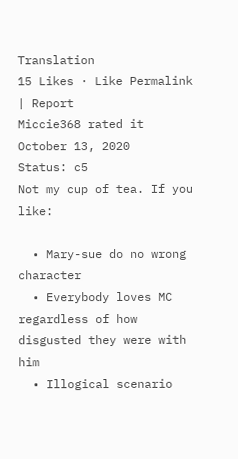Translation
15 Likes · Like Permalink | Report
Miccie368 rated it
October 13, 2020
Status: c5
Not my cup of tea. If you like:

  • Mary-sue do no wrong character
  • Everybody loves MC regardless of how disgusted they were with him
  • Illogical scenario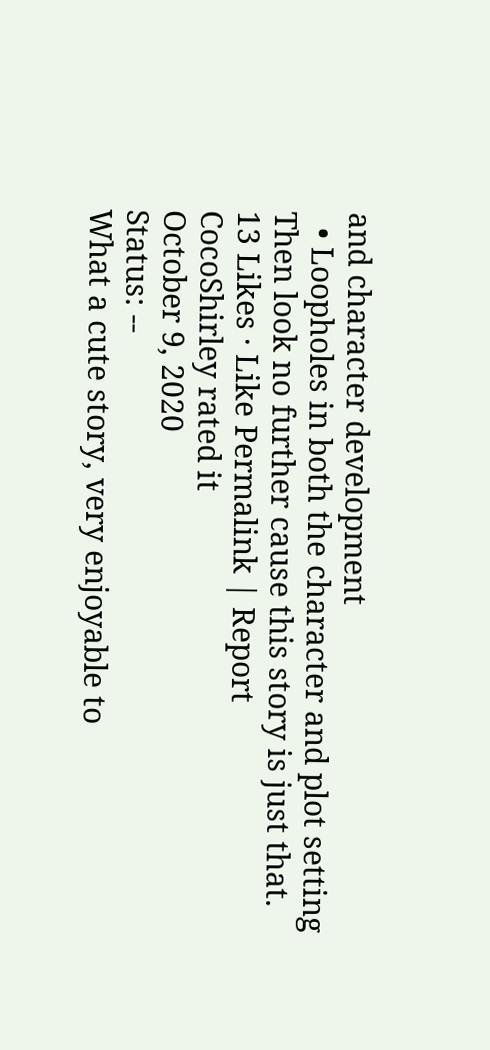and character development
  • Loopholes in both the character and plot setting
Then look no further cause this story is just that.
13 Likes · Like Permalink | Report
CocoShirley rated it
October 9, 2020
Status: --
What a cute story, very enjoyable to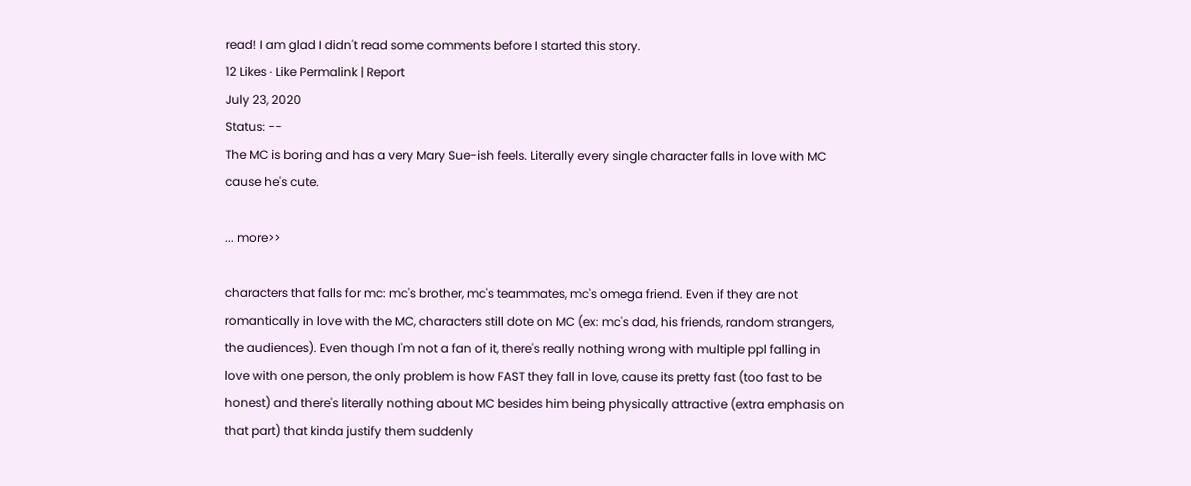read! I am glad I didn't read some comments before I started this story.
12 Likes · Like Permalink | Report
July 23, 2020
Status: --
The MC is boring and has a very Mary Sue-ish feels. Literally every single character falls in love with MC cause he's cute.

... more>>

characters that falls for mc: mc's brother, mc's teammates, mc's omega friend. Even if they are not romantically in love with the MC, characters still dote on MC (ex: mc's dad, his friends, random strangers, the audiences). Even though I'm not a fan of it, there's really nothing wrong with multiple ppl falling in love with one person, the only problem is how FAST they fall in love, cause its pretty fast (too fast to be honest) and there's literally nothing about MC besides him being physically attractive (extra emphasis on that part) that kinda justify them suddenly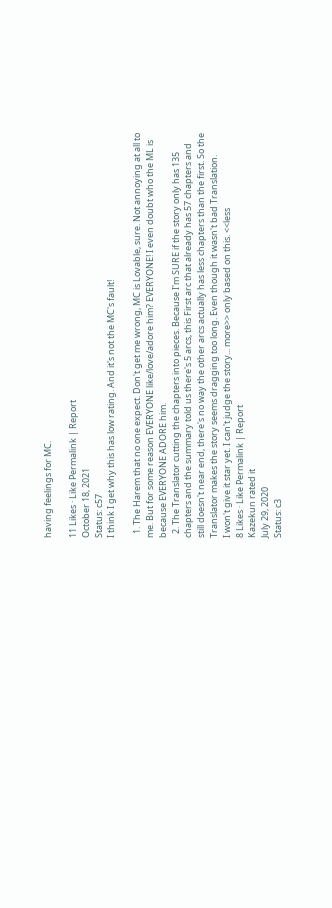having feelings for MC.

11 Likes · Like Permalink | Report
October 18, 2021
Status: c57
I think I get why this has low rating. And it's not the MC's fault!

  1. The Harem that no one expect. Don't get me wrong, MC is Lovable, sure. Not annoying at all to me. But for some reason EVERYONE like/love/adore him? EVERYONE! I even doubt who the ML is because EVERYONE ADORE him.
  2. The Translator cutting the chapters into pieces. Because I'm SURE if the story only has 135 chapters and the summary told us there's 5 arcs, this First arc that already has 57 chapters and still doesn't near end, there's no way the other arcs actually has less chapters than the first. So the Translator makes the story seems dragging too long. Even though it wasn't bad Translation.
I won't give it star yet. I can't judge the story... more>> only based on this. <<less
8 Likes · Like Permalink | Report
Kazekun rated it
July 29, 2020
Status: c3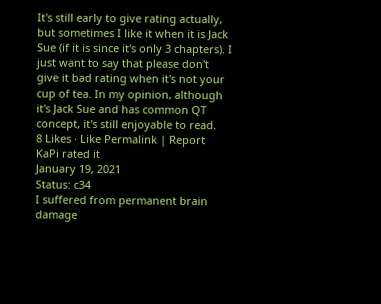It's still early to give rating actually, but sometimes I like it when it is Jack Sue (if it is since it's only 3 chapters). I just want to say that please don't give it bad rating when it's not your cup of tea. In my opinion, although it's Jack Sue and has common QT concept, it's still enjoyable to read.
8 Likes · Like Permalink | Report
KaPi rated it
January 19, 2021
Status: c34
I suffered from permanent brain damage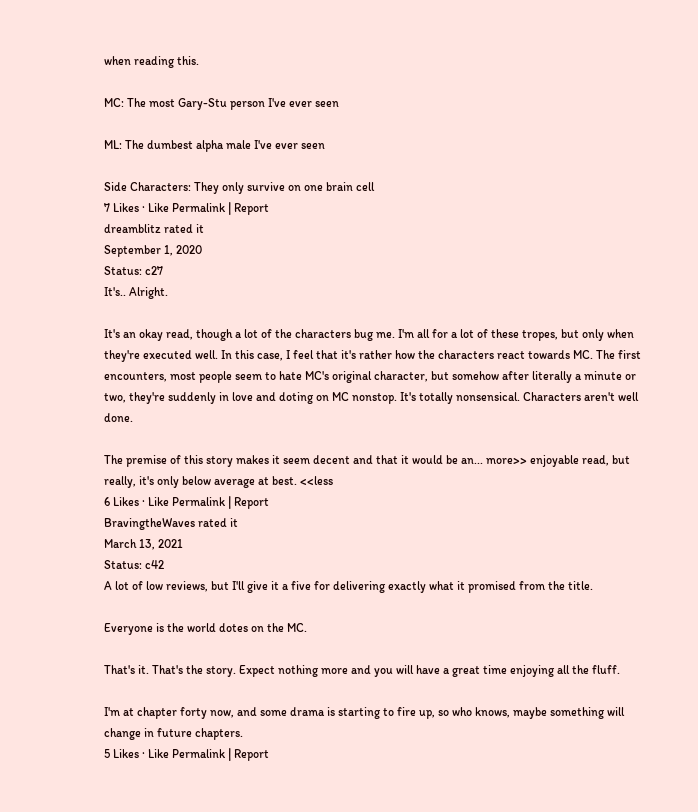when reading this.

MC: The most Gary-Stu person I've ever seen

ML: The dumbest alpha male I've ever seen

Side Characters: They only survive on one brain cell
7 Likes · Like Permalink | Report
dreamblitz rated it
September 1, 2020
Status: c27
It's.. Alright.

It's an okay read, though a lot of the characters bug me. I'm all for a lot of these tropes, but only when they're executed well. In this case, I feel that it's rather how the characters react towards MC. The first encounters, most people seem to hate MC's original character, but somehow after literally a minute or two, they're suddenly in love and doting on MC nonstop. It's totally nonsensical. Characters aren't well done.

The premise of this story makes it seem decent and that it would be an... more>> enjoyable read, but really, it's only below average at best. <<less
6 Likes · Like Permalink | Report
BravingtheWaves rated it
March 13, 2021
Status: c42
A lot of low reviews, but I'll give it a five for delivering exactly what it promised from the title.

Everyone is the world dotes on the MC.

That's it. That's the story. Expect nothing more and you will have a great time enjoying all the fluff.

I'm at chapter forty now, and some drama is starting to fire up, so who knows, maybe something will change in future chapters.
5 Likes · Like Permalink | Report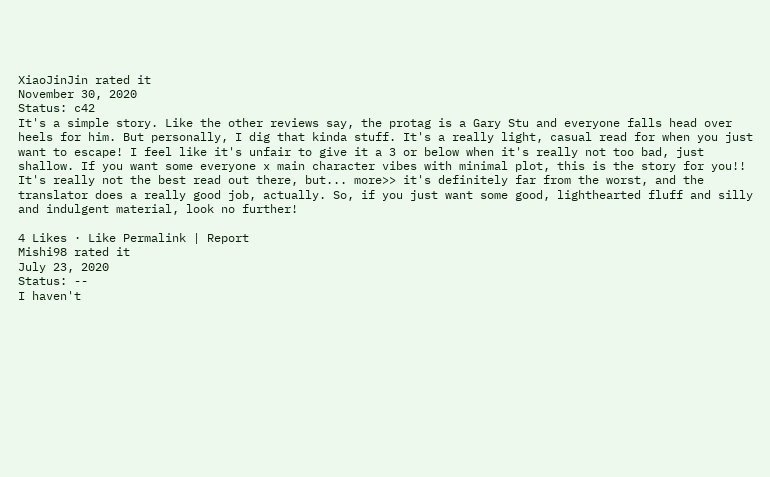XiaoJinJin rated it
November 30, 2020
Status: c42
It's a simple story. Like the other reviews say, the protag is a Gary Stu and everyone falls head over heels for him. But personally, I dig that kinda stuff. It's a really light, casual read for when you just want to escape! I feel like it's unfair to give it a 3 or below when it's really not too bad, just shallow. If you want some everyone x main character vibes with minimal plot, this is the story for you!! It's really not the best read out there, but... more>> it's definitely far from the worst, and the translator does a really good job, actually. So, if you just want some good, lighthearted fluff and silly and indulgent material, look no further!

4 Likes · Like Permalink | Report
Mishi98 rated it
July 23, 2020
Status: --
I haven't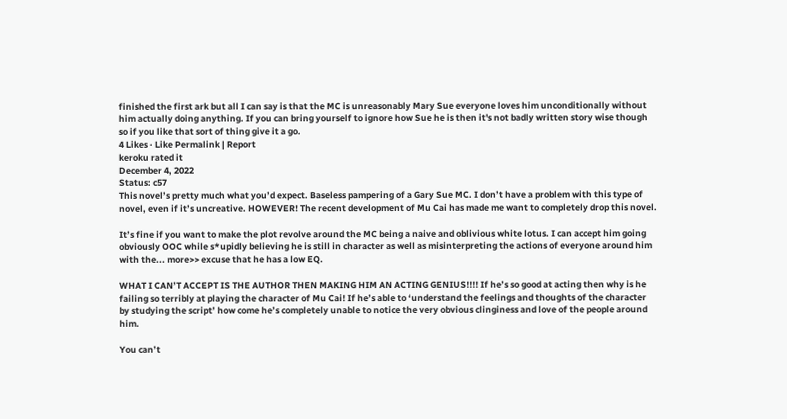finished the first ark but all I can say is that the MC is unreasonably Mary Sue everyone loves him unconditionally without him actually doing anything. If you can bring yourself to ignore how Sue he is then it's not badly written story wise though so if you like that sort of thing give it a go.
4 Likes · Like Permalink | Report
keroku rated it
December 4, 2022
Status: c57
This novel’s pretty much what you’d expect. Baseless pampering of a Gary Sue MC. I don’t have a problem with this type of novel, even if it’s uncreative. HOWEVER! The recent development of Mu Cai has made me want to completely drop this novel.

It’s fine if you want to make the plot revolve around the MC being a naive and oblivious white lotus. I can accept him going obviously OOC while s*upidly believing he is still in character as well as misinterpreting the actions of everyone around him with the... more>> excuse that he has a low EQ.

WHAT I CAN’T ACCEPT IS THE AUTHOR THEN MAKING HIM AN ACTING GENIUS!!!! If he’s so good at acting then why is he failing so terribly at playing the character of Mu Cai! If he’s able to ‘understand the feelings and thoughts of the character by studying the script’ how come he’s completely unable to notice the very obvious clinginess and love of the people around him.

You can’t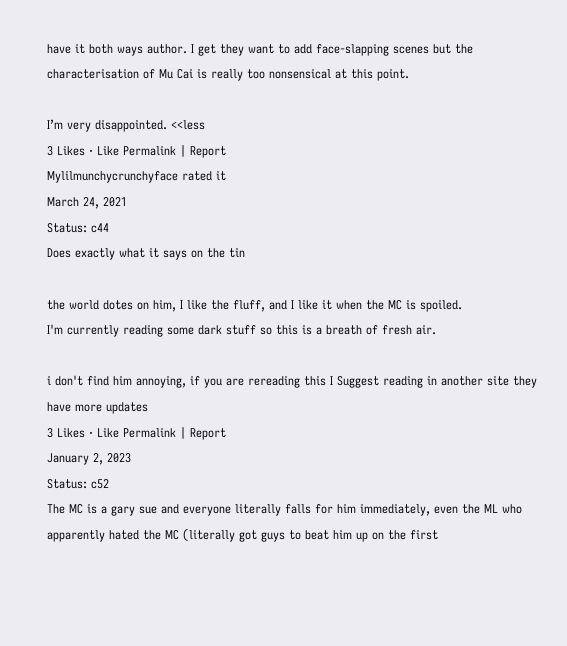have it both ways author. I get they want to add face-slapping scenes but the characterisation of Mu Cai is really too nonsensical at this point.

I’m very disappointed. <<less
3 Likes · Like Permalink | Report
Mylilmunchycrunchyface rated it
March 24, 2021
Status: c44
Does exactly what it says on the tin

the world dotes on him, I like the fluff, and I like it when the MC is spoiled.
I'm currently reading some dark stuff so this is a breath of fresh air.

i don't find him annoying, if you are rereading this I Suggest reading in another site they have more updates
3 Likes · Like Permalink | Report
January 2, 2023
Status: c52
The MC is a gary sue and everyone literally falls for him immediately, even the ML who apparently hated the MC (literally got guys to beat him up on the first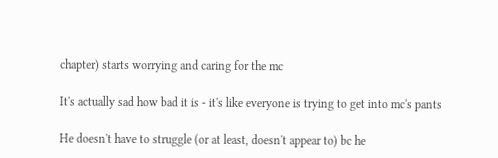chapter) starts worrying and caring for the mc

It's actually sad how bad it is - it's like everyone is trying to get into mc's pants

He doesn't have to struggle (or at least, doesn't appear to) bc he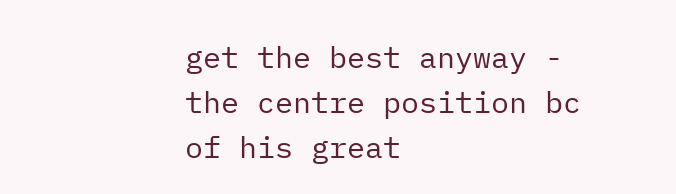get the best anyway - the centre position bc of his great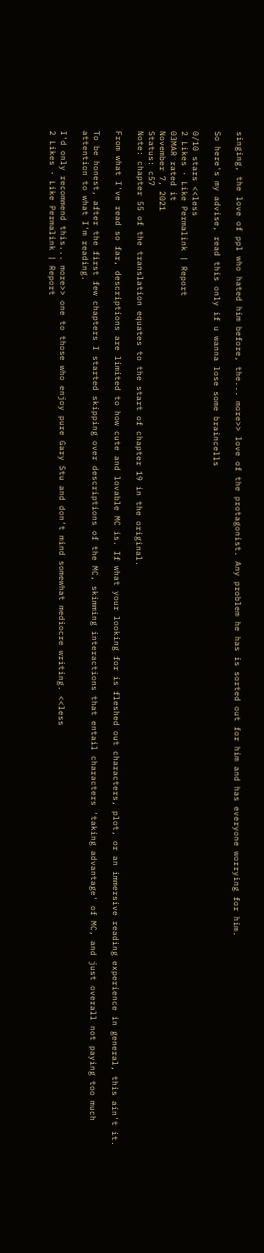singing, the love of ppl who hated him before, the... more>> love of the protagonist. Any problem he has is sorted out for him and has everyone worrying for him.

So here's my advise, read this only if u wanna lose some braincells

0/10 stars <<less
2 Likes · Like Permalink | Report
03MAR rated it
November 7, 2021
Status: c57
Note: chapter 55 of the translation equates to the start of chapter 19 in the original.

From what I've read so far, descriptions are limited to how cute and lovable MC is. If what your looking for is fleshed out characters, plot, or an immersive reading experience in general, this ain't it.

To be honest, after the first few chapters I started skipping over descriptions of the MC, skimming interactions that entail characters 'taking advantage' of MC, and just overall not paying too much attention to what I'm reading.

I'd only recommend this... more>> one to those who enjoy pure Gary Stu and don't mind somewhat mediocre writing. <<less
2 Likes · Like Permalink | Report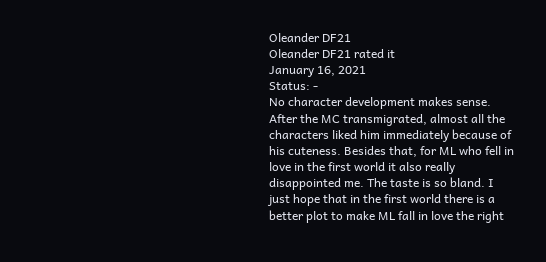Oleander DF21
Oleander DF21 rated it
January 16, 2021
Status: -
No character development makes sense. After the MC transmigrated, almost all the characters liked him immediately because of his cuteness. Besides that, for ML who fell in love in the first world it also really disappointed me. The taste is so bland. I just hope that in the first world there is a better plot to make ML fall in love the right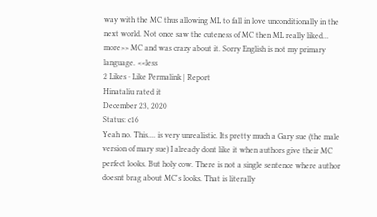way with the MC thus allowing ML to fall in love unconditionally in the next world. Not once saw the cuteness of MC then ML really liked... more>> MC and was crazy about it. Sorry English is not my primary language. <<less
2 Likes · Like Permalink | Report
Hinataliu rated it
December 23, 2020
Status: c16
Yeah no. This.... is very unrealistic. Its pretty much a Gary sue (the male version of mary sue) I already dont like it when authors give their MC perfect looks. But holy cow. There is not a single sentence where author doesnt brag about MC's looks. That is literally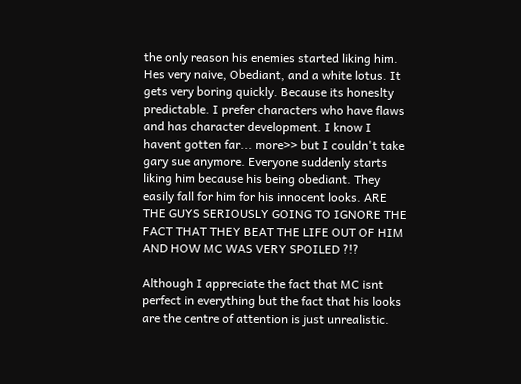the only reason his enemies started liking him. Hes very naive, Obediant, and a white lotus. It gets very boring quickly. Because its honeslty predictable. I prefer characters who have flaws and has character development. I know I havent gotten far... more>> but I couldn't take gary sue anymore. Everyone suddenly starts liking him because his being obediant. They easily fall for him for his innocent looks. ARE THE GUYS SERIOUSLY GOING TO IGNORE THE FACT THAT THEY BEAT THE LIFE OUT OF HIM AND HOW MC WAS VERY SPOILED ?!?

Although I appreciate the fact that MC isnt perfect in everything but the fact that his looks are the centre of attention is just unrealistic.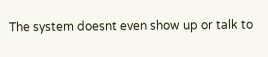The system doesnt even show up or talk to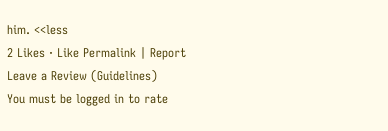him. <<less
2 Likes · Like Permalink | Report
Leave a Review (Guidelines)
You must be logged in to rate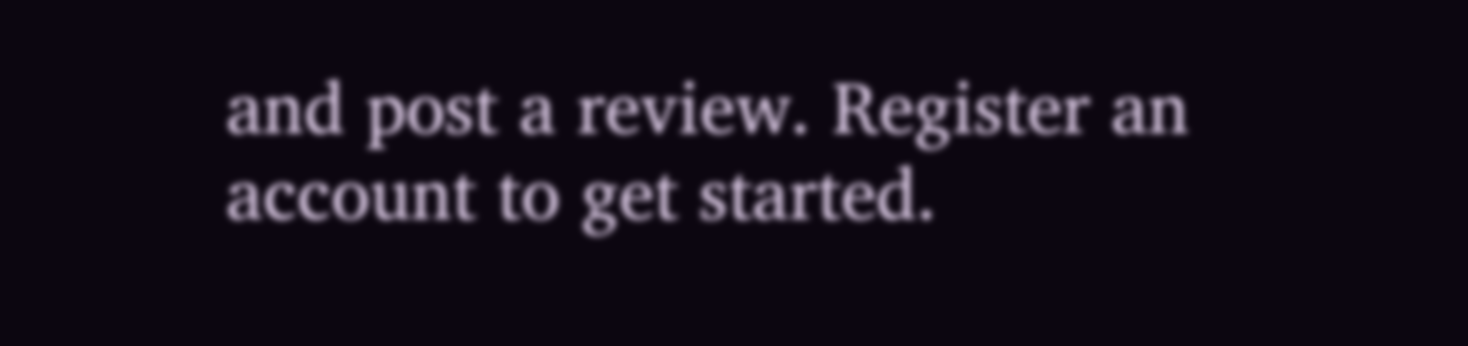and post a review. Register an account to get started.